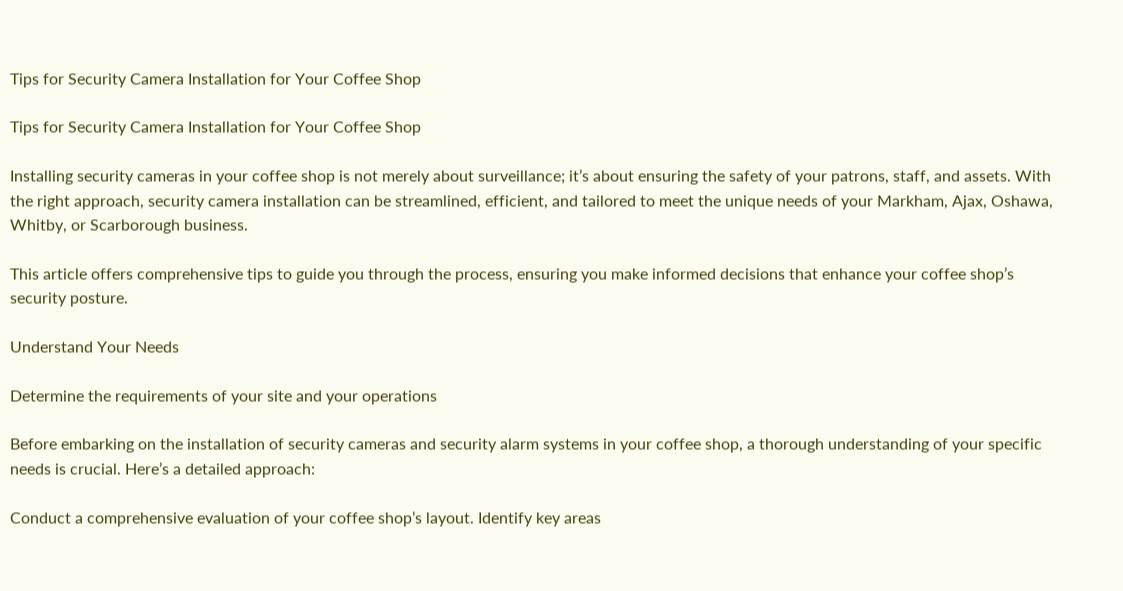Tips for Security Camera Installation for Your Coffee Shop

Tips for Security Camera Installation for Your Coffee Shop

Installing security cameras in your coffee shop is not merely about surveillance; it’s about ensuring the safety of your patrons, staff, and assets. With the right approach, security camera installation can be streamlined, efficient, and tailored to meet the unique needs of your Markham, Ajax, Oshawa, Whitby, or Scarborough business.

This article offers comprehensive tips to guide you through the process, ensuring you make informed decisions that enhance your coffee shop’s security posture.

Understand Your Needs

Determine the requirements of your site and your operations

Before embarking on the installation of security cameras and security alarm systems in your coffee shop, a thorough understanding of your specific needs is crucial. Here’s a detailed approach:

Conduct a comprehensive evaluation of your coffee shop’s layout. Identify key areas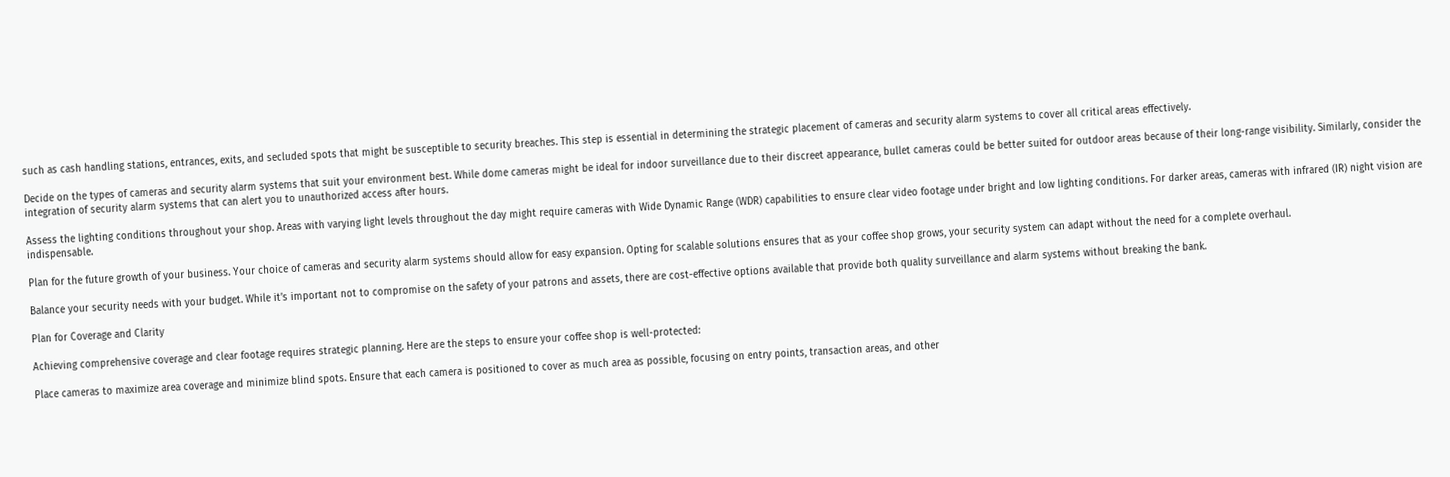such as cash handling stations, entrances, exits, and secluded spots that might be susceptible to security breaches. This step is essential in determining the strategic placement of cameras and security alarm systems to cover all critical areas effectively.

Decide on the types of cameras and security alarm systems that suit your environment best. While dome cameras might be ideal for indoor surveillance due to their discreet appearance, bullet cameras could be better suited for outdoor areas because of their long-range visibility. Similarly, consider the integration of security alarm systems that can alert you to unauthorized access after hours.

Assess the lighting conditions throughout your shop. Areas with varying light levels throughout the day might require cameras with Wide Dynamic Range (WDR) capabilities to ensure clear video footage under bright and low lighting conditions. For darker areas, cameras with infrared (IR) night vision are indispensable.

Plan for the future growth of your business. Your choice of cameras and security alarm systems should allow for easy expansion. Opting for scalable solutions ensures that as your coffee shop grows, your security system can adapt without the need for a complete overhaul.

Balance your security needs with your budget. While it’s important not to compromise on the safety of your patrons and assets, there are cost-effective options available that provide both quality surveillance and alarm systems without breaking the bank.

Plan for Coverage and Clarity

Achieving comprehensive coverage and clear footage requires strategic planning. Here are the steps to ensure your coffee shop is well-protected:

Place cameras to maximize area coverage and minimize blind spots. Ensure that each camera is positioned to cover as much area as possible, focusing on entry points, transaction areas, and other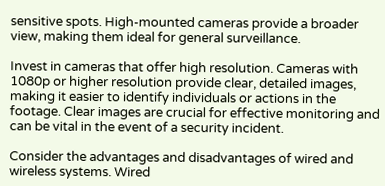sensitive spots. High-mounted cameras provide a broader view, making them ideal for general surveillance.

Invest in cameras that offer high resolution. Cameras with 1080p or higher resolution provide clear, detailed images, making it easier to identify individuals or actions in the footage. Clear images are crucial for effective monitoring and can be vital in the event of a security incident.

Consider the advantages and disadvantages of wired and wireless systems. Wired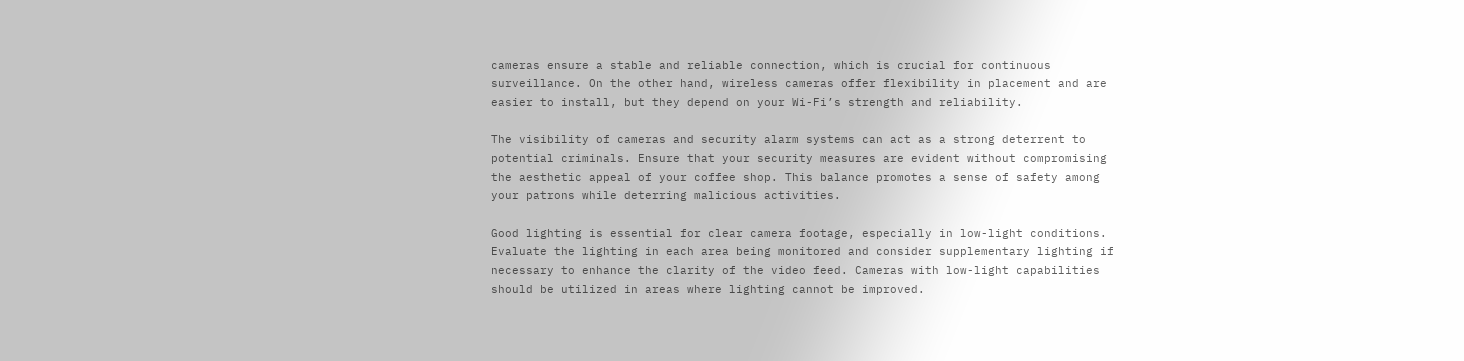cameras ensure a stable and reliable connection, which is crucial for continuous surveillance. On the other hand, wireless cameras offer flexibility in placement and are easier to install, but they depend on your Wi-Fi’s strength and reliability.

The visibility of cameras and security alarm systems can act as a strong deterrent to potential criminals. Ensure that your security measures are evident without compromising the aesthetic appeal of your coffee shop. This balance promotes a sense of safety among your patrons while deterring malicious activities.

Good lighting is essential for clear camera footage, especially in low-light conditions. Evaluate the lighting in each area being monitored and consider supplementary lighting if necessary to enhance the clarity of the video feed. Cameras with low-light capabilities should be utilized in areas where lighting cannot be improved.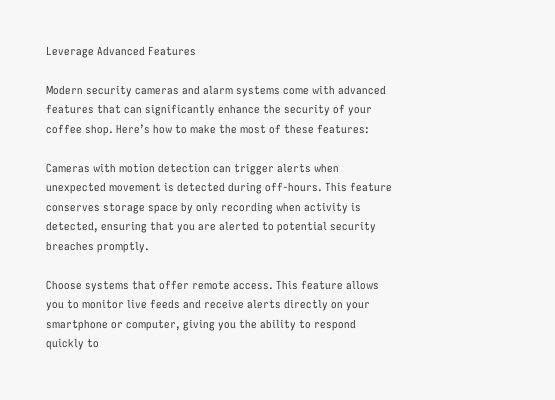Leverage Advanced Features

Modern security cameras and alarm systems come with advanced features that can significantly enhance the security of your coffee shop. Here’s how to make the most of these features:

Cameras with motion detection can trigger alerts when unexpected movement is detected during off-hours. This feature conserves storage space by only recording when activity is detected, ensuring that you are alerted to potential security breaches promptly.

Choose systems that offer remote access. This feature allows you to monitor live feeds and receive alerts directly on your smartphone or computer, giving you the ability to respond quickly to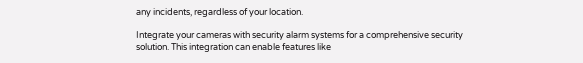any incidents, regardless of your location.

Integrate your cameras with security alarm systems for a comprehensive security solution. This integration can enable features like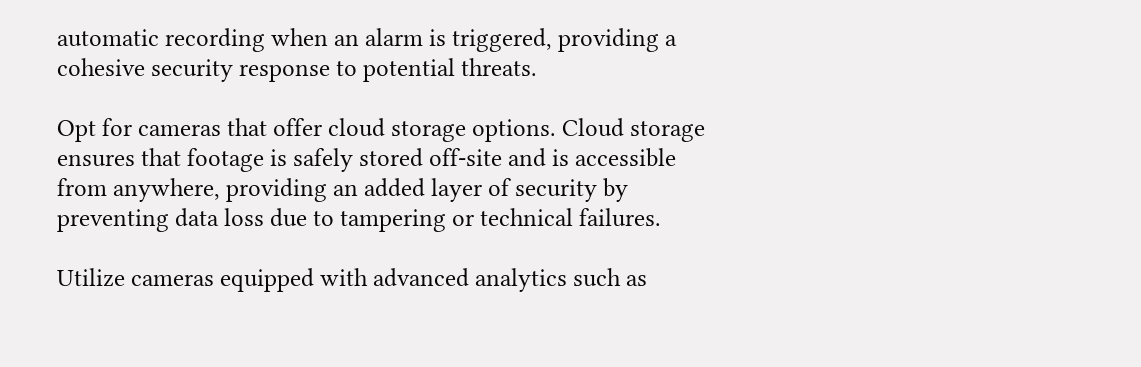automatic recording when an alarm is triggered, providing a cohesive security response to potential threats.

Opt for cameras that offer cloud storage options. Cloud storage ensures that footage is safely stored off-site and is accessible from anywhere, providing an added layer of security by preventing data loss due to tampering or technical failures.

Utilize cameras equipped with advanced analytics such as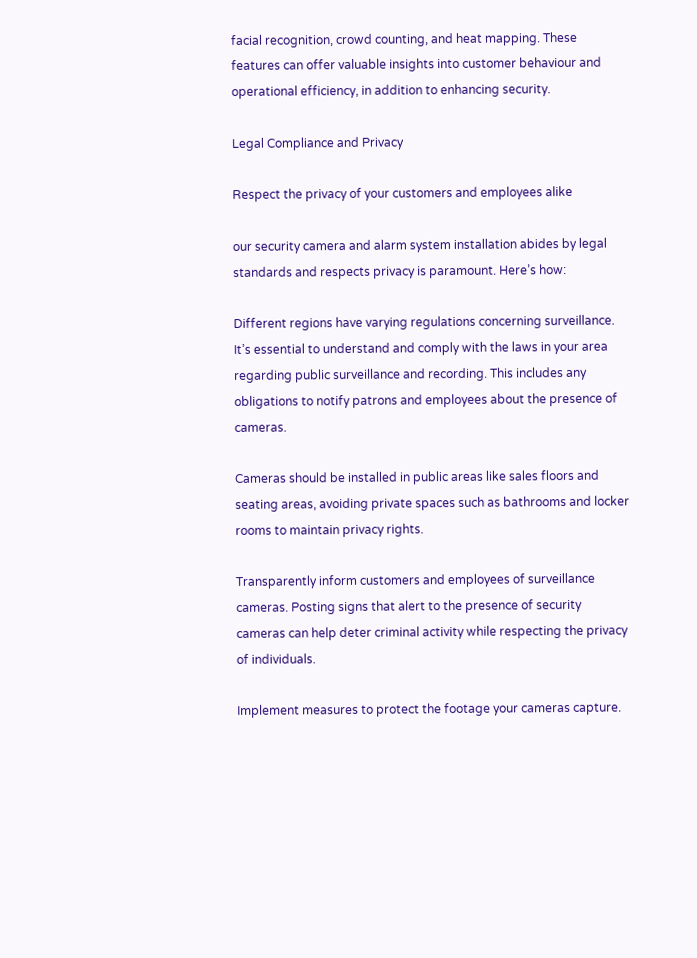facial recognition, crowd counting, and heat mapping. These features can offer valuable insights into customer behaviour and operational efficiency, in addition to enhancing security.

Legal Compliance and Privacy

Respect the privacy of your customers and employees alike

our security camera and alarm system installation abides by legal standards and respects privacy is paramount. Here’s how:

Different regions have varying regulations concerning surveillance. It’s essential to understand and comply with the laws in your area regarding public surveillance and recording. This includes any obligations to notify patrons and employees about the presence of cameras.

Cameras should be installed in public areas like sales floors and seating areas, avoiding private spaces such as bathrooms and locker rooms to maintain privacy rights.

Transparently inform customers and employees of surveillance cameras. Posting signs that alert to the presence of security cameras can help deter criminal activity while respecting the privacy of individuals.

Implement measures to protect the footage your cameras capture.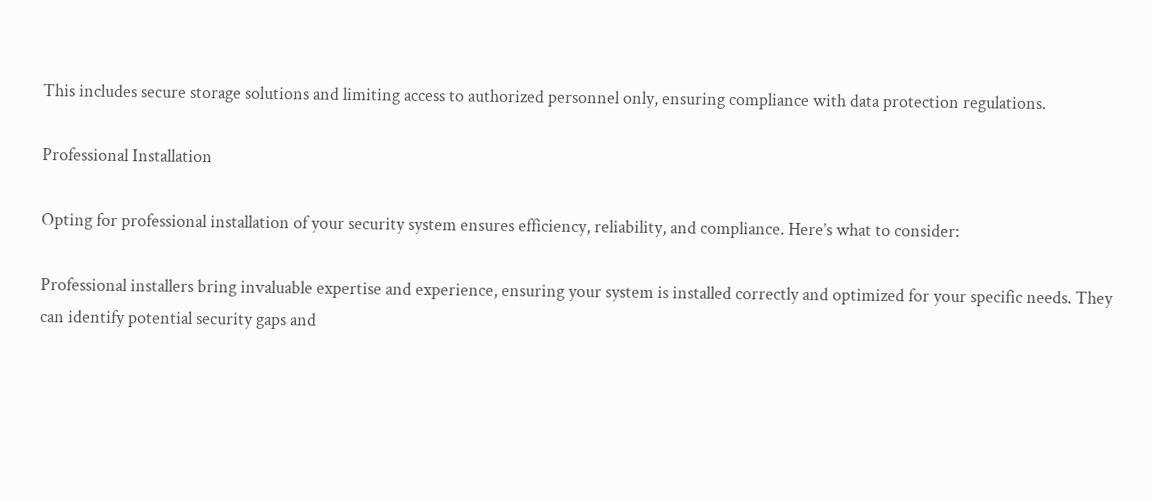This includes secure storage solutions and limiting access to authorized personnel only, ensuring compliance with data protection regulations.

Professional Installation

Opting for professional installation of your security system ensures efficiency, reliability, and compliance. Here’s what to consider:

Professional installers bring invaluable expertise and experience, ensuring your system is installed correctly and optimized for your specific needs. They can identify potential security gaps and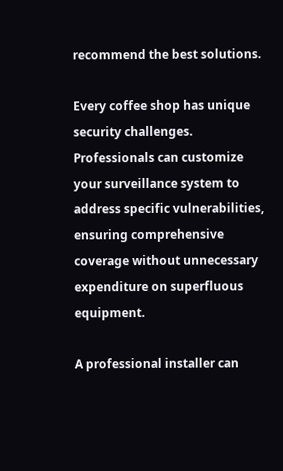recommend the best solutions.

Every coffee shop has unique security challenges. Professionals can customize your surveillance system to address specific vulnerabilities, ensuring comprehensive coverage without unnecessary expenditure on superfluous equipment.

A professional installer can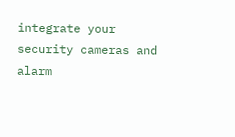integrate your security cameras and alarm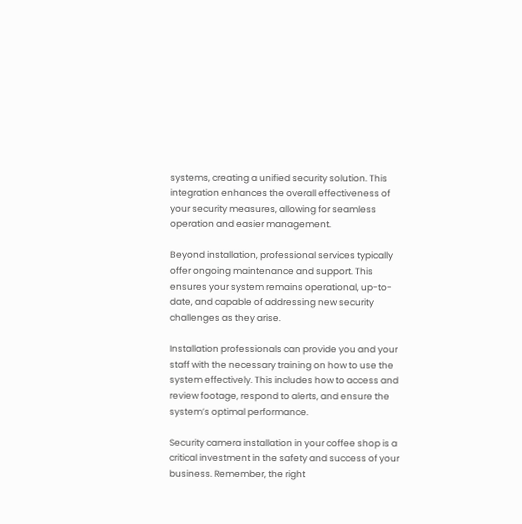systems, creating a unified security solution. This integration enhances the overall effectiveness of your security measures, allowing for seamless operation and easier management.

Beyond installation, professional services typically offer ongoing maintenance and support. This ensures your system remains operational, up-to-date, and capable of addressing new security challenges as they arise.

Installation professionals can provide you and your staff with the necessary training on how to use the system effectively. This includes how to access and review footage, respond to alerts, and ensure the system’s optimal performance.

Security camera installation in your coffee shop is a critical investment in the safety and success of your business. Remember, the right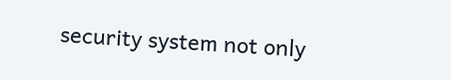security system not only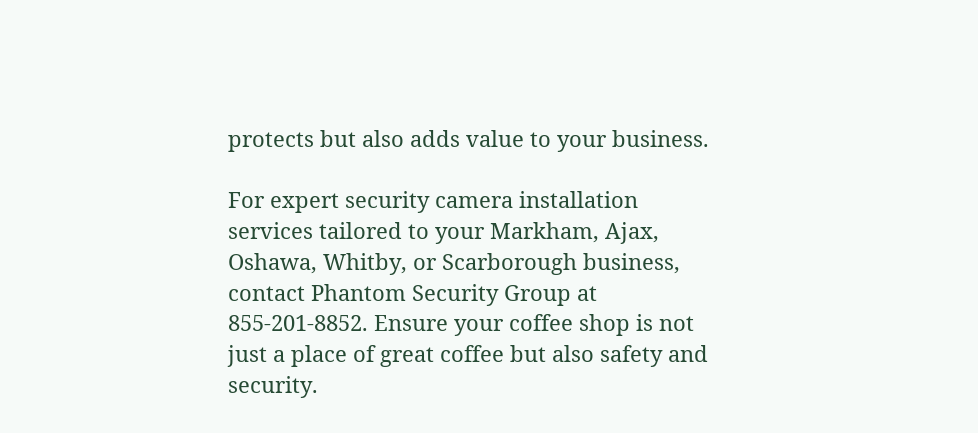protects but also adds value to your business.

For expert security camera installation services tailored to your Markham, Ajax, Oshawa, Whitby, or Scarborough business, contact Phantom Security Group at 855-201-8852. Ensure your coffee shop is not just a place of great coffee but also safety and security.